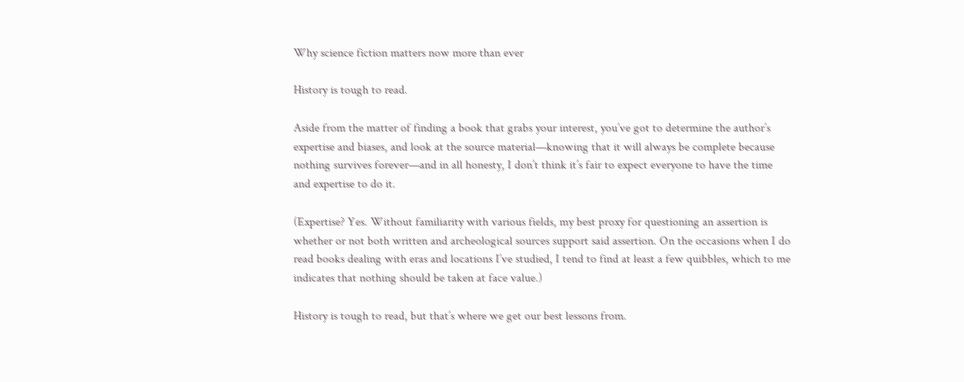Why science fiction matters now more than ever

History is tough to read.

Aside from the matter of finding a book that grabs your interest, you’ve got to determine the author’s expertise and biases, and look at the source material—knowing that it will always be complete because nothing survives forever—and in all honesty, I don’t think it’s fair to expect everyone to have the time and expertise to do it.

(Expertise? Yes. Without familiarity with various fields, my best proxy for questioning an assertion is whether or not both written and archeological sources support said assertion. On the occasions when I do read books dealing with eras and locations I’ve studied, I tend to find at least a few quibbles, which to me indicates that nothing should be taken at face value.)

History is tough to read, but that’s where we get our best lessons from.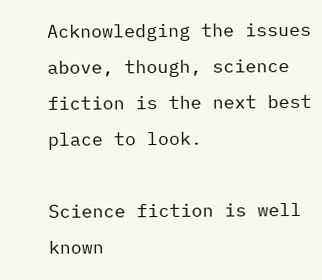Acknowledging the issues above, though, science fiction is the next best place to look.

Science fiction is well known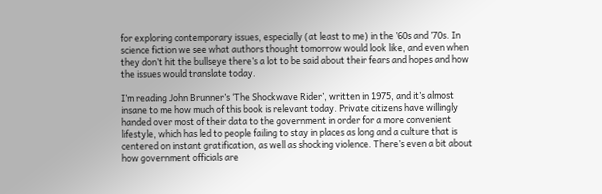for exploring contemporary issues, especially (at least to me) in the ’60s and ’70s. In science fiction we see what authors thought tomorrow would look like, and even when they don’t hit the bullseye there’s a lot to be said about their fears and hopes and how the issues would translate today.

I’m reading John Brunner’s ‘The Shockwave Rider’, written in 1975, and it’s almost insane to me how much of this book is relevant today. Private citizens have willingly handed over most of their data to the government in order for a more convenient lifestyle, which has led to people failing to stay in places as long and a culture that is centered on instant gratification, as well as shocking violence. There’s even a bit about how government officials are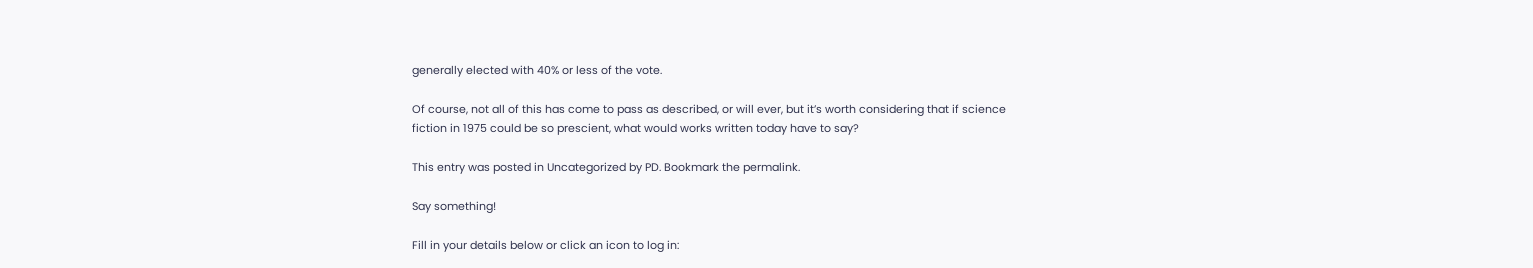generally elected with 40% or less of the vote.

Of course, not all of this has come to pass as described, or will ever, but it’s worth considering that if science fiction in 1975 could be so prescient, what would works written today have to say?

This entry was posted in Uncategorized by PD. Bookmark the permalink.

Say something!

Fill in your details below or click an icon to log in: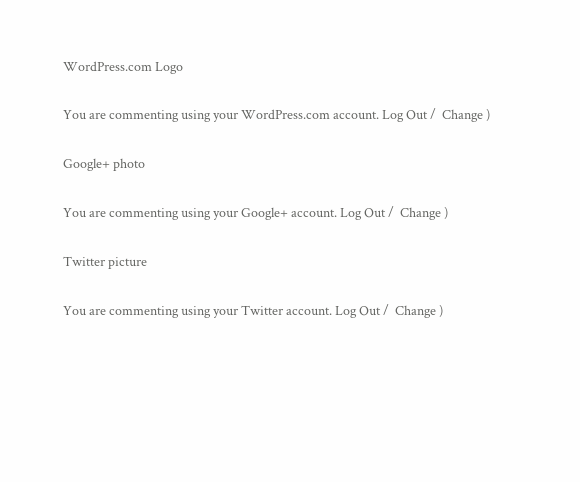WordPress.com Logo

You are commenting using your WordPress.com account. Log Out /  Change )

Google+ photo

You are commenting using your Google+ account. Log Out /  Change )

Twitter picture

You are commenting using your Twitter account. Log Out /  Change )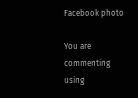Facebook photo

You are commenting using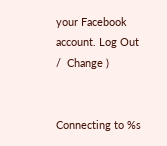your Facebook account. Log Out /  Change )


Connecting to %s